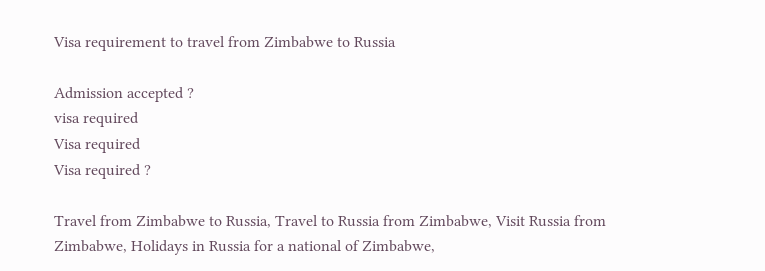Visa requirement to travel from Zimbabwe to Russia

Admission accepted ?
visa required
Visa required
Visa required ?

Travel from Zimbabwe to Russia, Travel to Russia from Zimbabwe, Visit Russia from Zimbabwe, Holidays in Russia for a national of Zimbabwe,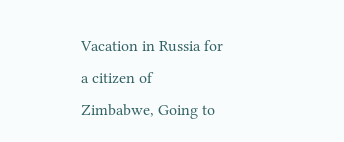Vacation in Russia for a citizen of Zimbabwe, Going to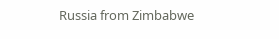Russia from Zimbabwe